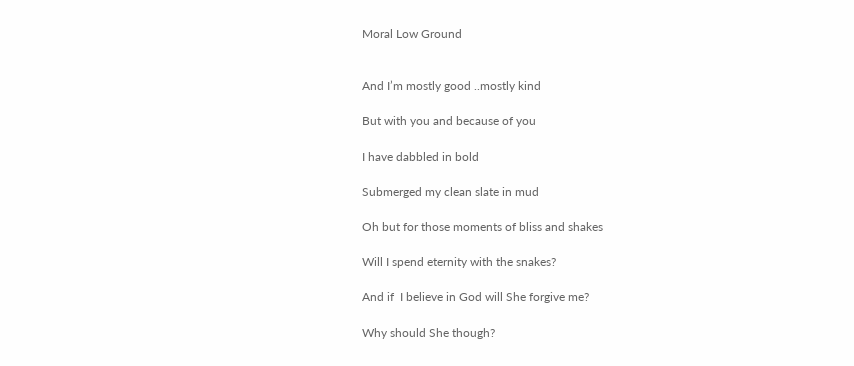Moral Low Ground


And I’m mostly good ..mostly kind

But with you and because of you

I have dabbled in bold

Submerged my clean slate in mud

Oh but for those moments of bliss and shakes

Will I spend eternity with the snakes?

And if  I believe in God will She forgive me?

Why should She though?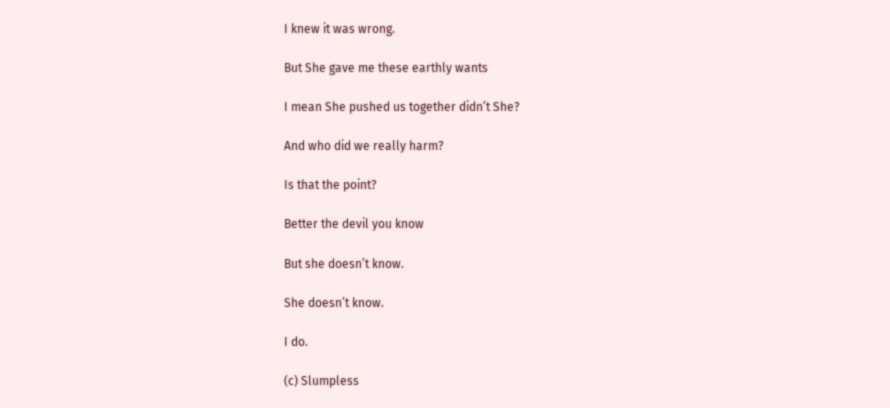I knew it was wrong.

But She gave me these earthly wants

I mean She pushed us together didn’t She?

And who did we really harm?

Is that the point?

Better the devil you know

But she doesn’t know.

She doesn’t know.

I do.

(c) Slumpless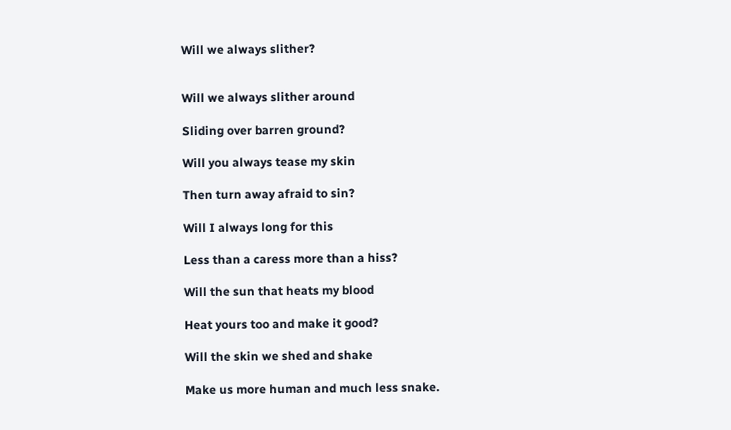Will we always slither?


Will we always slither around

Sliding over barren ground?

Will you always tease my skin

Then turn away afraid to sin?

Will I always long for this

Less than a caress more than a hiss?

Will the sun that heats my blood

Heat yours too and make it good?

Will the skin we shed and shake

Make us more human and much less snake.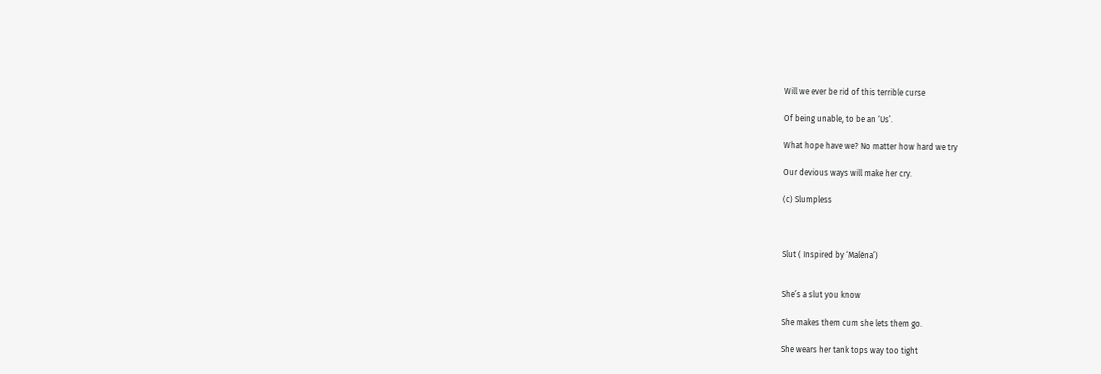Will we ever be rid of this terrible curse

Of being unable, to be an ‘Us’.

What hope have we? No matter how hard we try

Our devious ways will make her cry.

(c) Slumpless



Slut ( Inspired by ‘Malèna’)


She’s a slut you know

She makes them cum she lets them go.

She wears her tank tops way too tight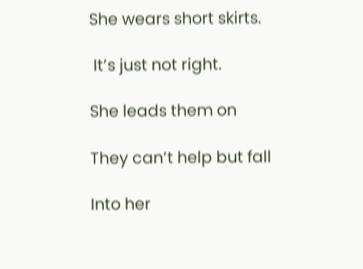She wears short skirts.

 It’s just not right.

She leads them on

They can’t help but fall

Into her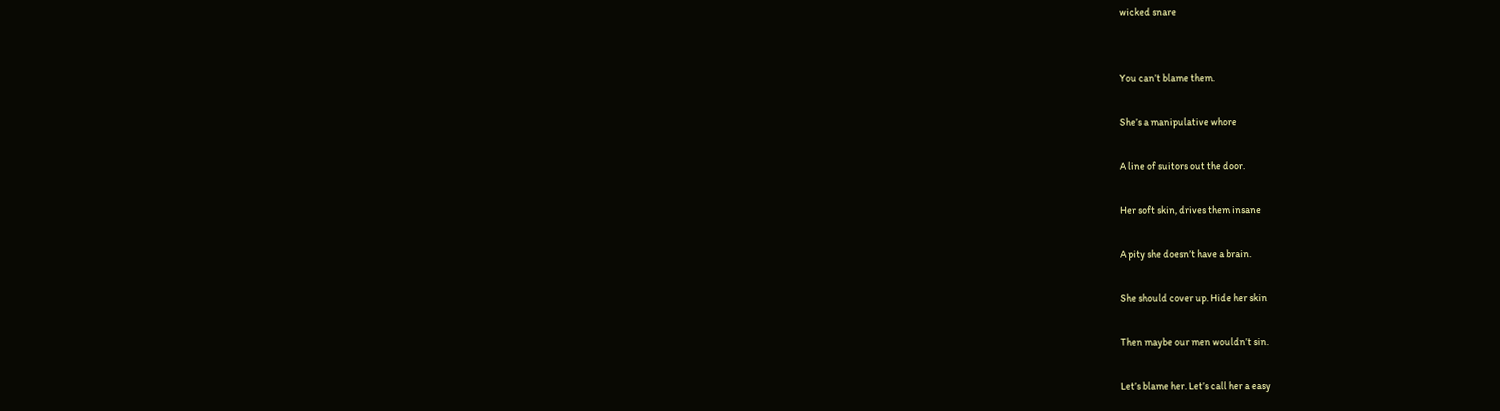wicked snare


You can’t blame them.

She’s a manipulative whore

A line of suitors out the door.

Her soft skin, drives them insane

A pity she doesn’t have a brain.

She should cover up. Hide her skin

Then maybe our men wouldn’t sin.

Let’s blame her. Let’s call her a easy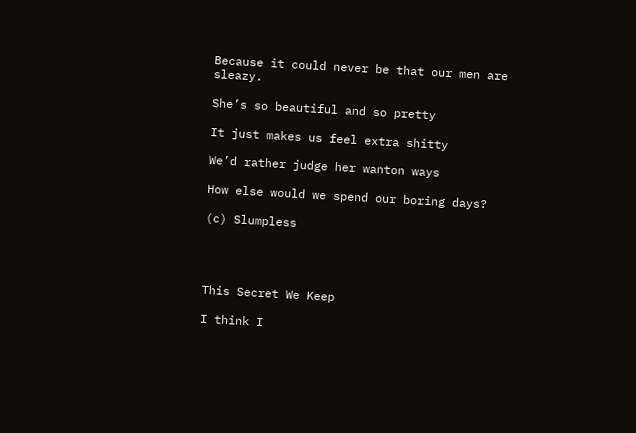Because it could never be that our men are sleazy.

She’s so beautiful and so pretty

It just makes us feel extra shitty

We’d rather judge her wanton ways

How else would we spend our boring days?

(c) Slumpless




This Secret We Keep

I think I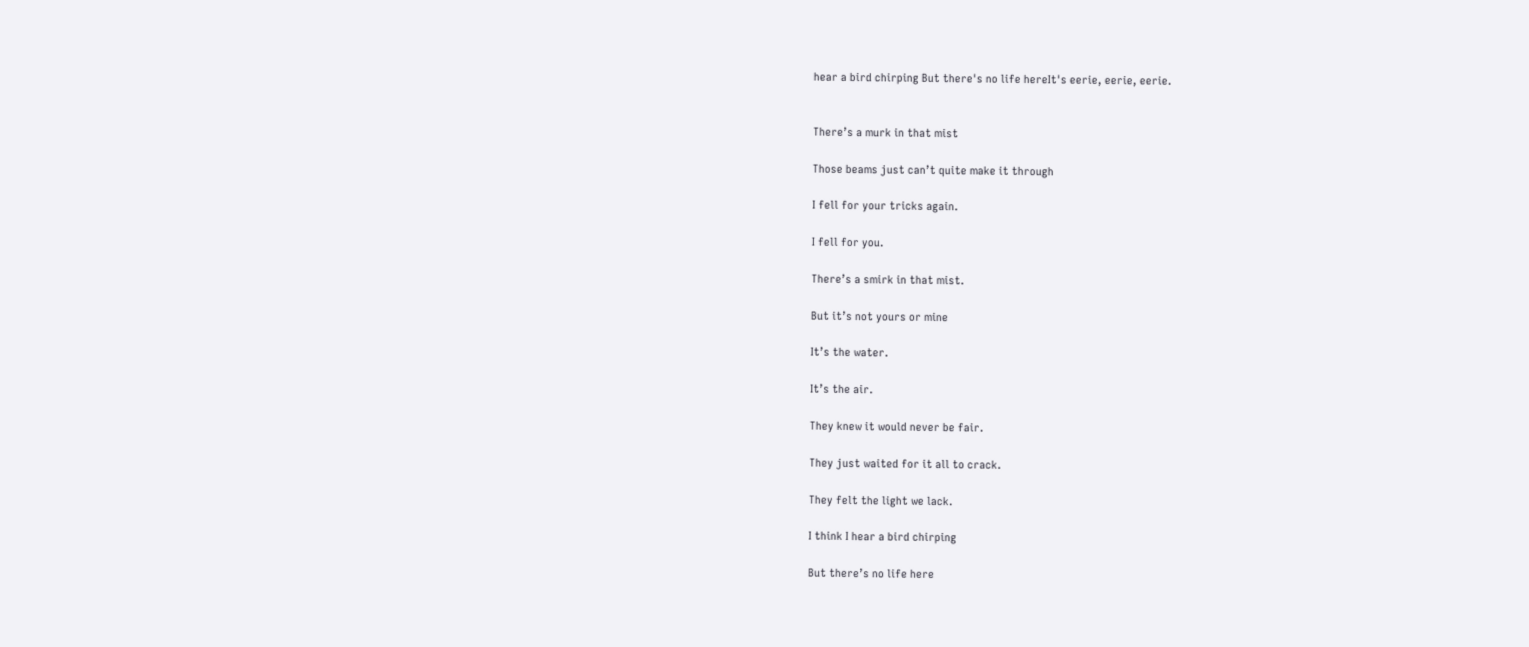hear a bird chirping But there's no life hereIt's eerie, eerie, eerie.


There’s a murk in that mist

Those beams just can’t quite make it through

I fell for your tricks again.

I fell for you.

There’s a smirk in that mist.

But it’s not yours or mine

It’s the water.

It’s the air.

They knew it would never be fair.

They just waited for it all to crack.

They felt the light we lack.

I think I hear a bird chirping

But there’s no life here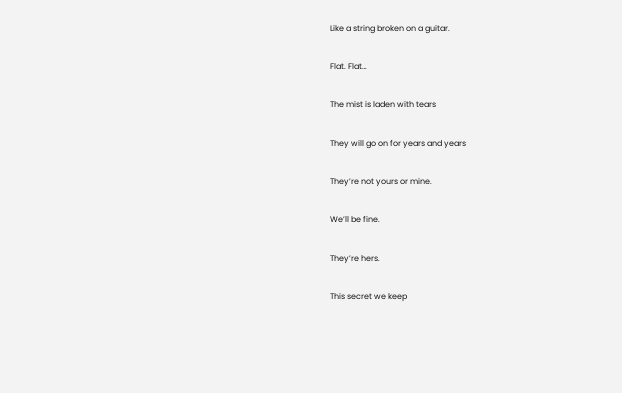Like a string broken on a guitar.

Flat. Flat…

The mist is laden with tears

They will go on for years and years

They’re not yours or mine.

We’ll be fine.

They’re hers.

This secret we keep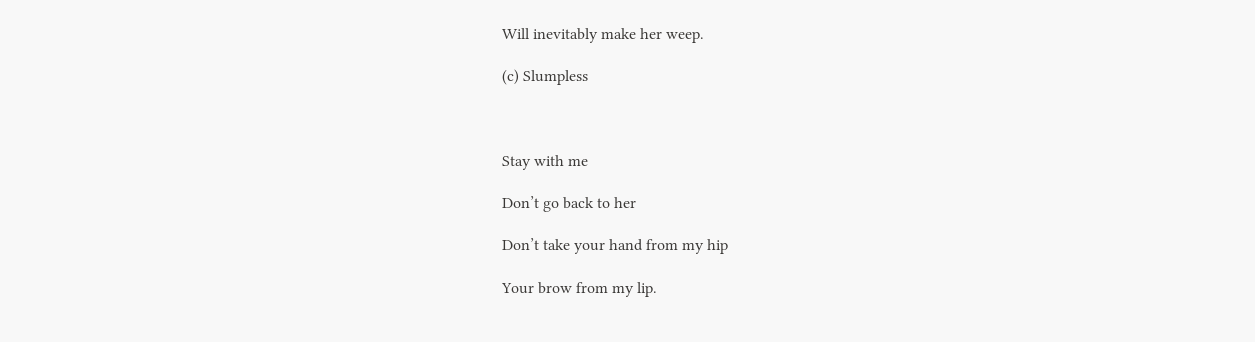Will inevitably make her weep.

(c) Slumpless



Stay with me

Don’t go back to her

Don’t take your hand from my hip

Your brow from my lip.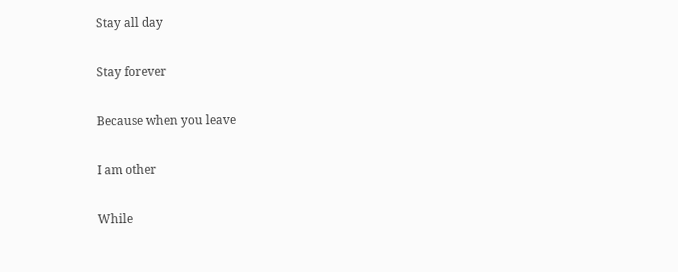Stay all day

Stay forever

Because when you leave

I am other

While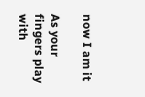now I am it

As your fingers play with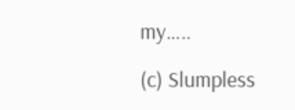my…..

(c) Slumpless